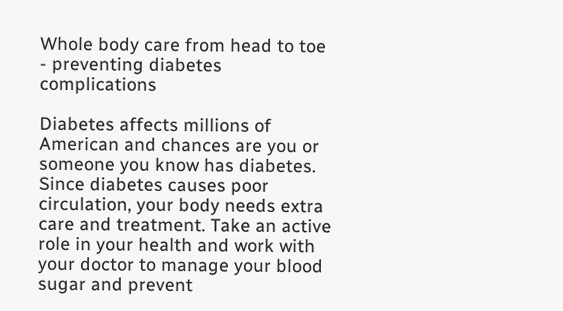Whole body care from head to toe - preventing diabetes complications

Diabetes affects millions of American and chances are you or someone you know has diabetes. Since diabetes causes poor circulation, your body needs extra care and treatment. Take an active role in your health and work with your doctor to manage your blood sugar and prevent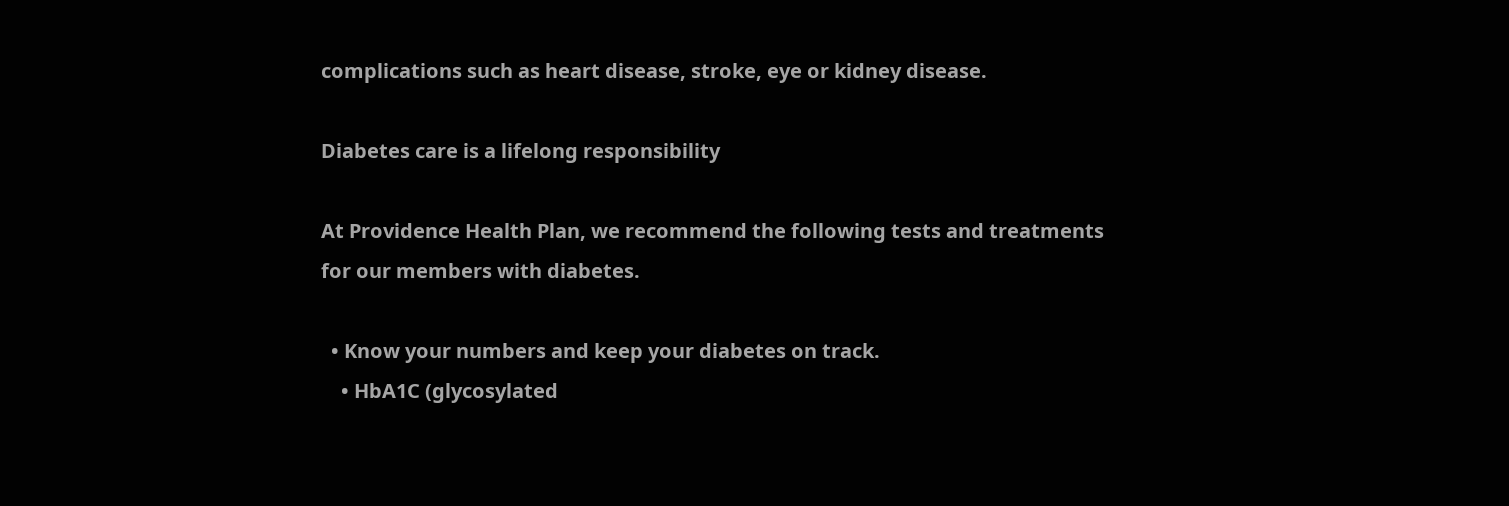complications such as heart disease, stroke, eye or kidney disease.

Diabetes care is a lifelong responsibility

At Providence Health Plan, we recommend the following tests and treatments for our members with diabetes.

  • Know your numbers and keep your diabetes on track.
    • HbA1C (glycosylated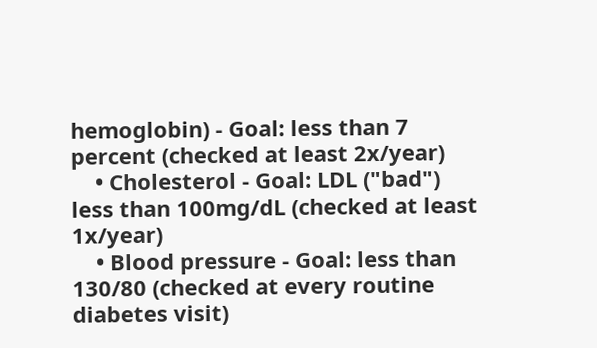hemoglobin) - Goal: less than 7 percent (checked at least 2x/year)
    • Cholesterol - Goal: LDL ("bad") less than 100mg/dL (checked at least 1x/year)
    • Blood pressure - Goal: less than 130/80 (checked at every routine diabetes visit)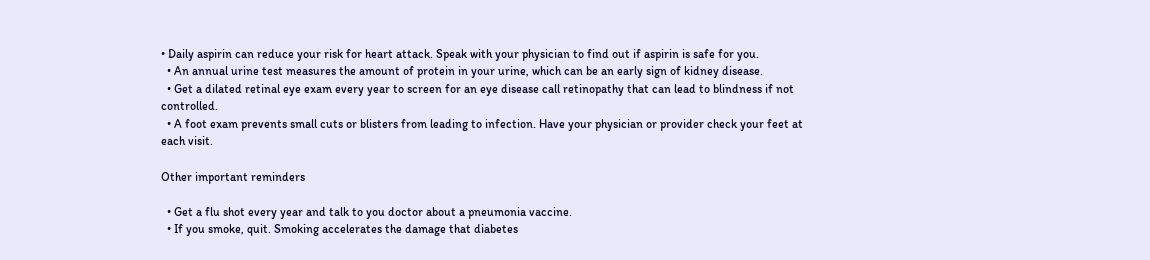• Daily aspirin can reduce your risk for heart attack. Speak with your physician to find out if aspirin is safe for you.
  • An annual urine test measures the amount of protein in your urine, which can be an early sign of kidney disease.
  • Get a dilated retinal eye exam every year to screen for an eye disease call retinopathy that can lead to blindness if not controlled.
  • A foot exam prevents small cuts or blisters from leading to infection. Have your physician or provider check your feet at each visit.

Other important reminders

  • Get a flu shot every year and talk to you doctor about a pneumonia vaccine.
  • If you smoke, quit. Smoking accelerates the damage that diabetes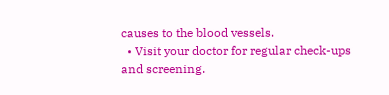causes to the blood vessels.
  • Visit your doctor for regular check-ups and screening.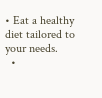• Eat a healthy diet tailored to your needs.
  •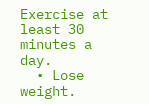Exercise at least 30 minutes a day.
  • Lose weight.